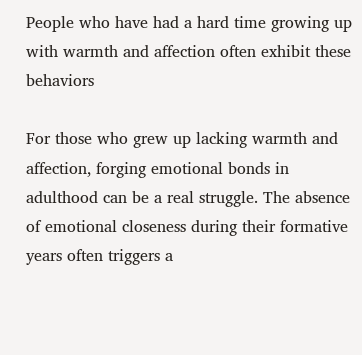People who have had a hard time growing up with warmth and affection often exhibit these behaviors

For those who grew up lacking warmth and affection, forging emotional bonds in adulthood can be a real struggle. The absence of emotional closeness during their formative years often triggers a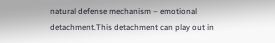natural defense mechanism – emotional detachment.This detachment can play out in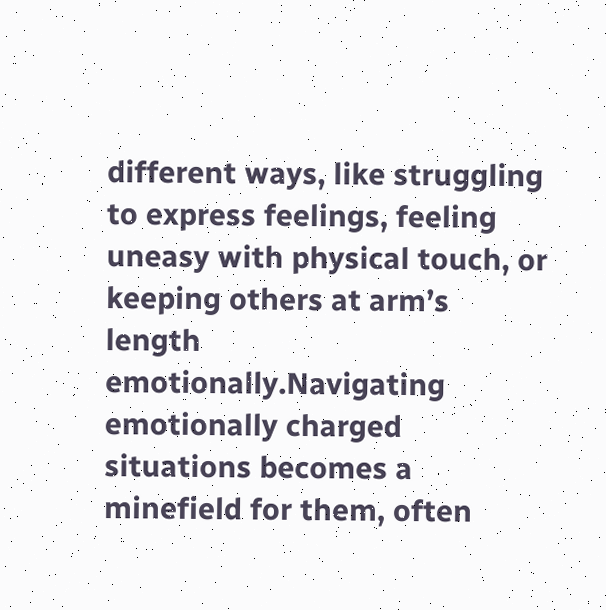different ways, like struggling to express feelings, feeling uneasy with physical touch, or keeping others at arm’s length emotionally.Navigating emotionally charged situations becomes a minefield for them, often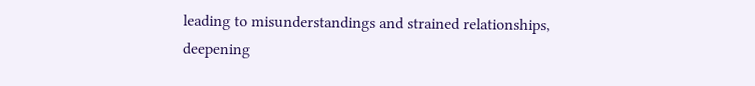leading to misunderstandings and strained relationships, deepening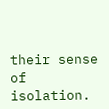their sense of isolation.